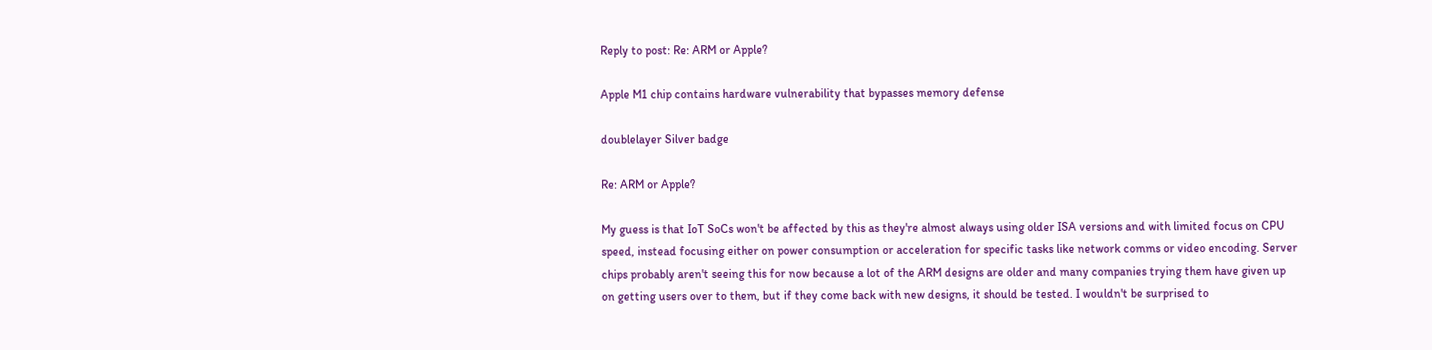Reply to post: Re: ARM or Apple?

Apple M1 chip contains hardware vulnerability that bypasses memory defense

doublelayer Silver badge

Re: ARM or Apple?

My guess is that IoT SoCs won't be affected by this as they're almost always using older ISA versions and with limited focus on CPU speed, instead focusing either on power consumption or acceleration for specific tasks like network comms or video encoding. Server chips probably aren't seeing this for now because a lot of the ARM designs are older and many companies trying them have given up on getting users over to them, but if they come back with new designs, it should be tested. I wouldn't be surprised to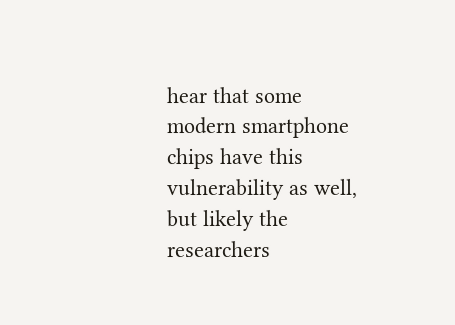hear that some modern smartphone chips have this vulnerability as well, but likely the researchers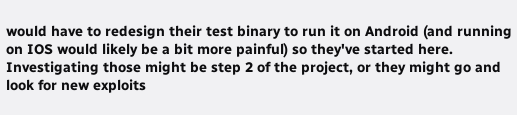would have to redesign their test binary to run it on Android (and running on IOS would likely be a bit more painful) so they've started here. Investigating those might be step 2 of the project, or they might go and look for new exploits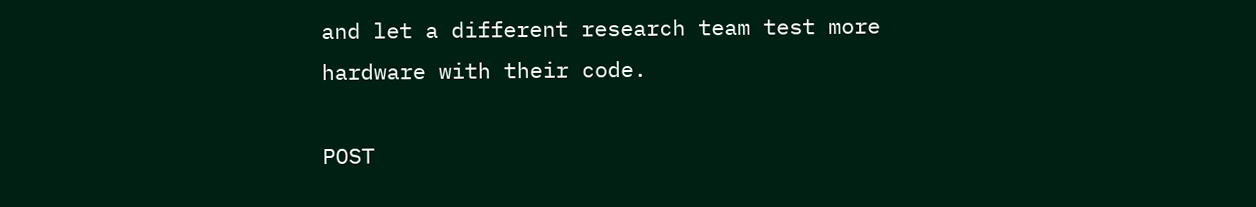and let a different research team test more hardware with their code.

POST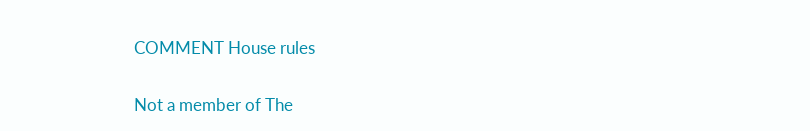COMMENT House rules

Not a member of The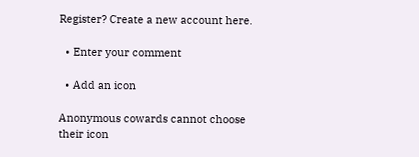Register? Create a new account here.

  • Enter your comment

  • Add an icon

Anonymous cowards cannot choose their icon